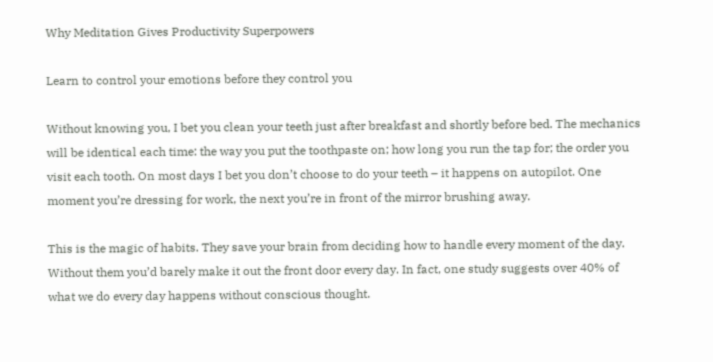Why Meditation Gives Productivity Superpowers

Learn to control your emotions before they control you

Without knowing you, I bet you clean your teeth just after breakfast and shortly before bed. The mechanics will be identical each time: the way you put the toothpaste on; how long you run the tap for; the order you visit each tooth. On most days I bet you don’t choose to do your teeth – it happens on autopilot. One moment you’re dressing for work, the next you’re in front of the mirror brushing away.

This is the magic of habits. They save your brain from deciding how to handle every moment of the day. Without them you’d barely make it out the front door every day. In fact, one study suggests over 40% of what we do every day happens without conscious thought.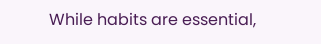While habits are essential,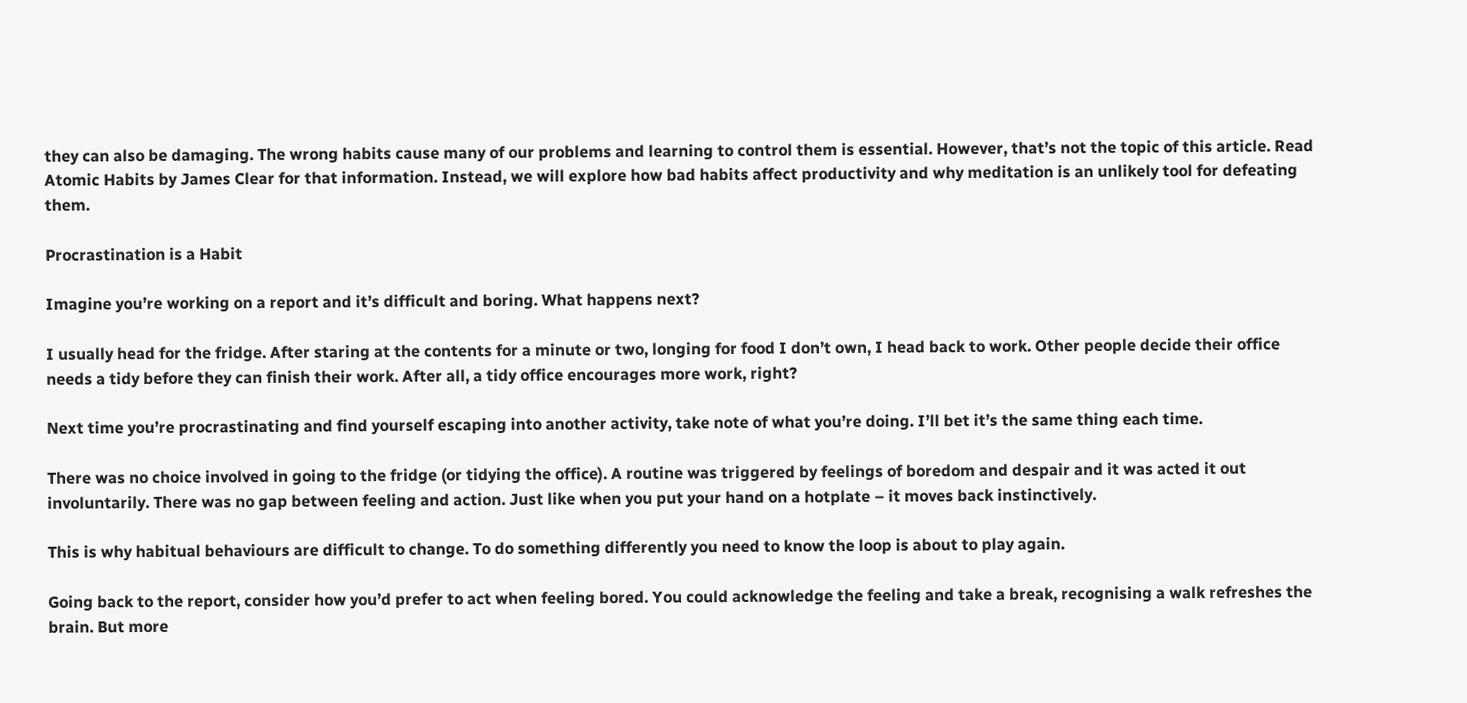they can also be damaging. The wrong habits cause many of our problems and learning to control them is essential. However, that’s not the topic of this article. Read Atomic Habits by James Clear for that information. Instead, we will explore how bad habits affect productivity and why meditation is an unlikely tool for defeating them.

Procrastination is a Habit

Imagine you’re working on a report and it’s difficult and boring. What happens next?

I usually head for the fridge. After staring at the contents for a minute or two, longing for food I don’t own, I head back to work. Other people decide their office needs a tidy before they can finish their work. After all, a tidy office encourages more work, right?

Next time you’re procrastinating and find yourself escaping into another activity, take note of what you’re doing. I’ll bet it’s the same thing each time.

There was no choice involved in going to the fridge (or tidying the office). A routine was triggered by feelings of boredom and despair and it was acted it out involuntarily. There was no gap between feeling and action. Just like when you put your hand on a hotplate – it moves back instinctively.

This is why habitual behaviours are difficult to change. To do something differently you need to know the loop is about to play again.

Going back to the report, consider how you’d prefer to act when feeling bored. You could acknowledge the feeling and take a break, recognising a walk refreshes the brain. But more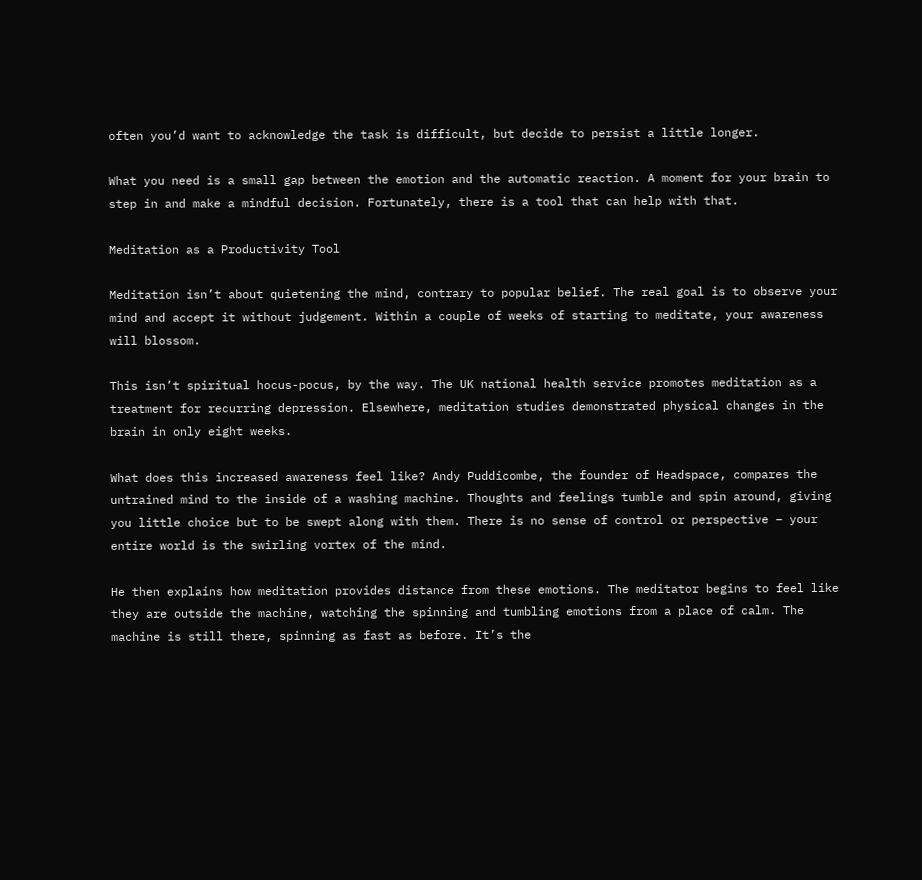often you’d want to acknowledge the task is difficult, but decide to persist a little longer.

What you need is a small gap between the emotion and the automatic reaction. A moment for your brain to step in and make a mindful decision. Fortunately, there is a tool that can help with that.

Meditation as a Productivity Tool

Meditation isn’t about quietening the mind, contrary to popular belief. The real goal is to observe your mind and accept it without judgement. Within a couple of weeks of starting to meditate, your awareness will blossom.

This isn’t spiritual hocus-pocus, by the way. The UK national health service promotes meditation as a treatment for recurring depression. Elsewhere, meditation studies demonstrated physical changes in the brain in only eight weeks.

What does this increased awareness feel like? Andy Puddicombe, the founder of Headspace, compares the untrained mind to the inside of a washing machine. Thoughts and feelings tumble and spin around, giving you little choice but to be swept along with them. There is no sense of control or perspective – your entire world is the swirling vortex of the mind.

He then explains how meditation provides distance from these emotions. The meditator begins to feel like they are outside the machine, watching the spinning and tumbling emotions from a place of calm. The machine is still there, spinning as fast as before. It’s the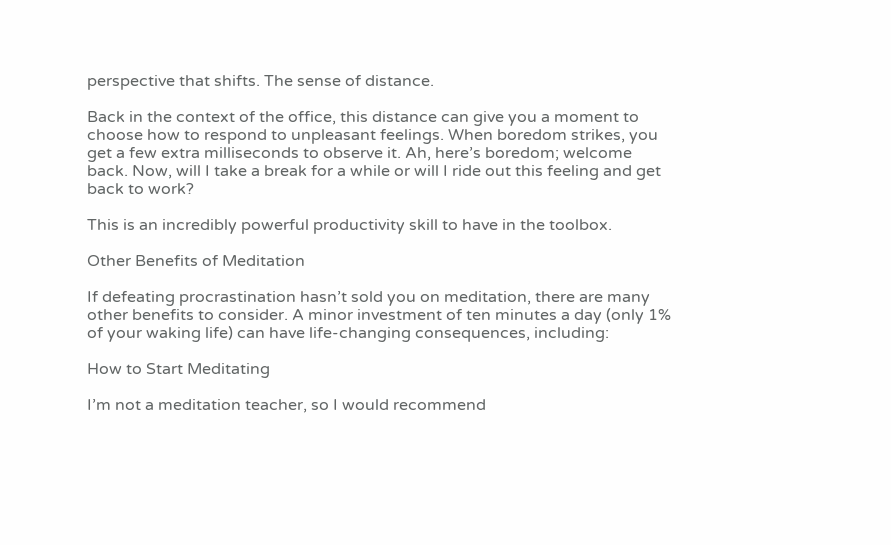perspective that shifts. The sense of distance.

Back in the context of the office, this distance can give you a moment to choose how to respond to unpleasant feelings. When boredom strikes, you get a few extra milliseconds to observe it. Ah, here’s boredom; welcome back. Now, will I take a break for a while or will I ride out this feeling and get back to work?

This is an incredibly powerful productivity skill to have in the toolbox.

Other Benefits of Meditation

If defeating procrastination hasn’t sold you on meditation, there are many other benefits to consider. A minor investment of ten minutes a day (only 1% of your waking life) can have life-changing consequences, including:

How to Start Meditating

I’m not a meditation teacher, so I would recommend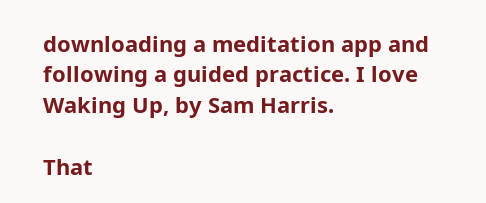downloading a meditation app and following a guided practice. I love Waking Up, by Sam Harris.

That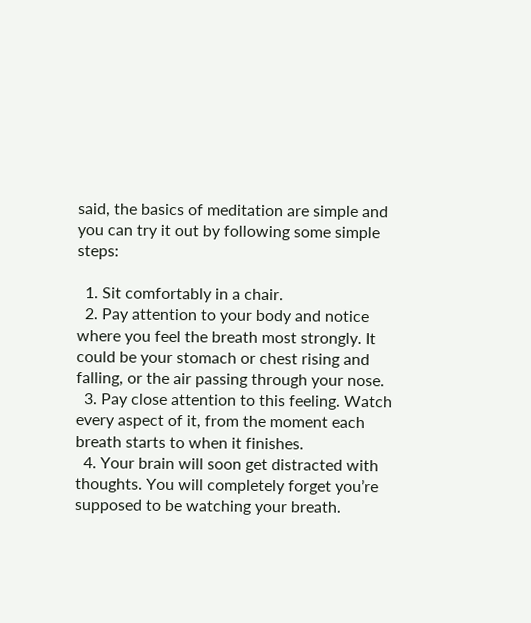said, the basics of meditation are simple and you can try it out by following some simple steps:

  1. Sit comfortably in a chair.
  2. Pay attention to your body and notice where you feel the breath most strongly. It could be your stomach or chest rising and falling, or the air passing through your nose.
  3. Pay close attention to this feeling. Watch every aspect of it, from the moment each breath starts to when it finishes.
  4. Your brain will soon get distracted with thoughts. You will completely forget you’re supposed to be watching your breath.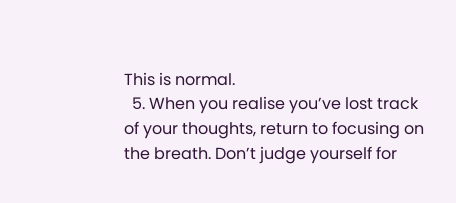This is normal.
  5. When you realise you’ve lost track of your thoughts, return to focusing on the breath. Don’t judge yourself for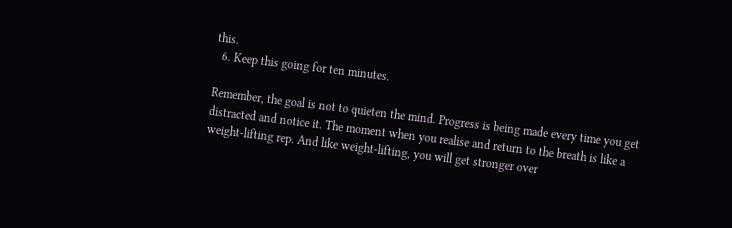this.
  6. Keep this going for ten minutes.

Remember, the goal is not to quieten the mind. Progress is being made every time you get distracted and notice it. The moment when you realise and return to the breath is like a weight-lifting rep. And like weight-lifting, you will get stronger over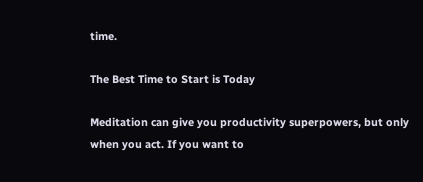time.

The Best Time to Start is Today

Meditation can give you productivity superpowers, but only when you act. If you want to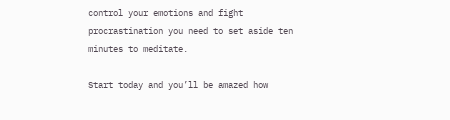control your emotions and fight procrastination you need to set aside ten minutes to meditate.

Start today and you’ll be amazed how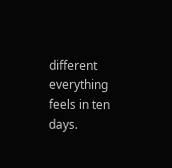different everything feels in ten days.